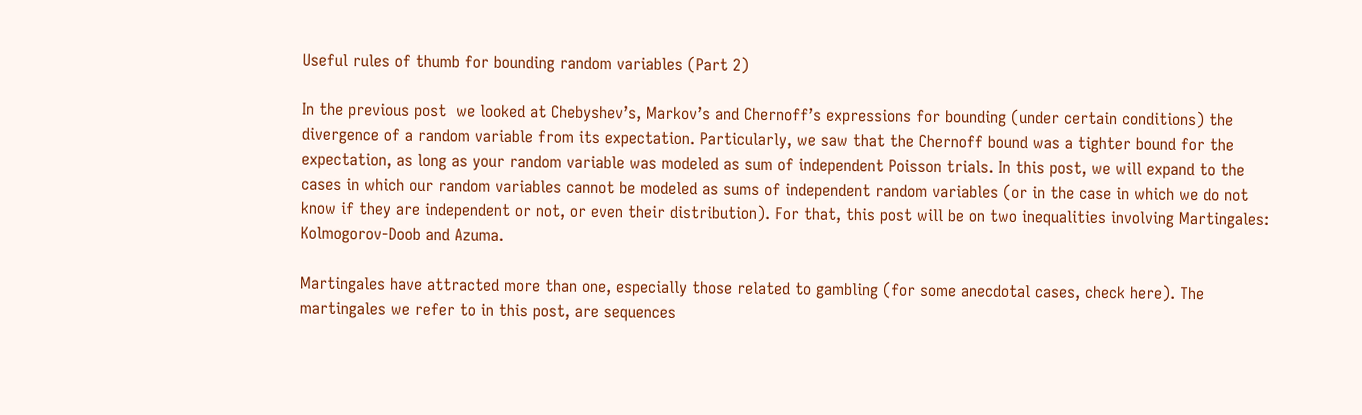Useful rules of thumb for bounding random variables (Part 2)

In the previous post  we looked at Chebyshev’s, Markov’s and Chernoff’s expressions for bounding (under certain conditions) the divergence of a random variable from its expectation. Particularly, we saw that the Chernoff bound was a tighter bound for the expectation, as long as your random variable was modeled as sum of independent Poisson trials. In this post, we will expand to the cases in which our random variables cannot be modeled as sums of independent random variables (or in the case in which we do not know if they are independent or not, or even their distribution). For that, this post will be on two inequalities involving Martingales: Kolmogorov-Doob and Azuma.

Martingales have attracted more than one, especially those related to gambling (for some anecdotal cases, check here). The martingales we refer to in this post, are sequences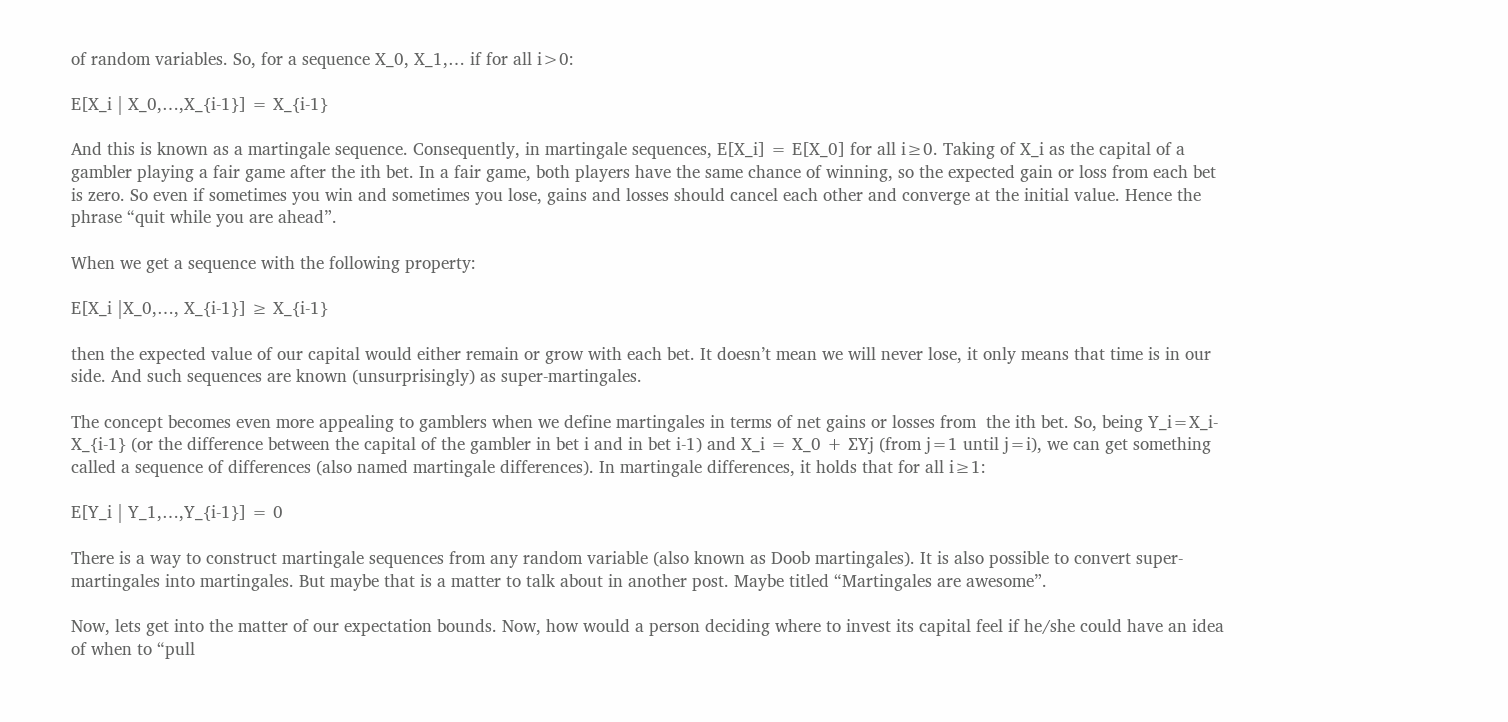of random variables. So, for a sequence X_0, X_1,… if for all i>0:

E[X_i | X_0,…,X_{i-1}] = X_{i-1}

And this is known as a martingale sequence. Consequently, in martingale sequences, E[X_i] = E[X_0] for all i≥0. Taking of X_i as the capital of a gambler playing a fair game after the ith bet. In a fair game, both players have the same chance of winning, so the expected gain or loss from each bet is zero. So even if sometimes you win and sometimes you lose, gains and losses should cancel each other and converge at the initial value. Hence the phrase “quit while you are ahead”.

When we get a sequence with the following property:

E[X_i |X_0,…, X_{i-1}] ≥ X_{i-1}

then the expected value of our capital would either remain or grow with each bet. It doesn’t mean we will never lose, it only means that time is in our side. And such sequences are known (unsurprisingly) as super-martingales.

The concept becomes even more appealing to gamblers when we define martingales in terms of net gains or losses from  the ith bet. So, being Y_i=X_i-X_{i-1} (or the difference between the capital of the gambler in bet i and in bet i-1) and X_i = X_0 + ∑Yj (from j=1 until j=i), we can get something called a sequence of differences (also named martingale differences). In martingale differences, it holds that for all i≥1:

E[Y_i | Y_1,…,Y_{i-1}] = 0

There is a way to construct martingale sequences from any random variable (also known as Doob martingales). It is also possible to convert super-martingales into martingales. But maybe that is a matter to talk about in another post. Maybe titled “Martingales are awesome”.

Now, lets get into the matter of our expectation bounds. Now, how would a person deciding where to invest its capital feel if he/she could have an idea of when to “pull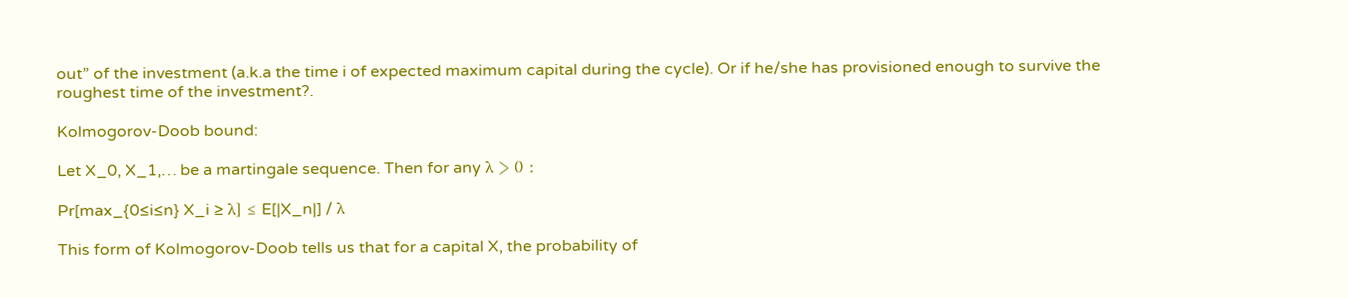out” of the investment (a.k.a the time i of expected maximum capital during the cycle). Or if he/she has provisioned enough to survive the roughest time of the investment?.

Kolmogorov-Doob bound:

Let X_0, X_1,… be a martingale sequence. Then for any λ > 0 :

Pr[max_{0≤i≤n} X_i ≥ λ] ≤ E[|X_n|] / λ

This form of Kolmogorov-Doob tells us that for a capital X, the probability of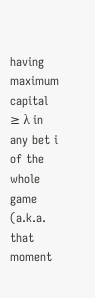having maximum capital ≥ λ in any bet i of the whole game (a.k.a. that moment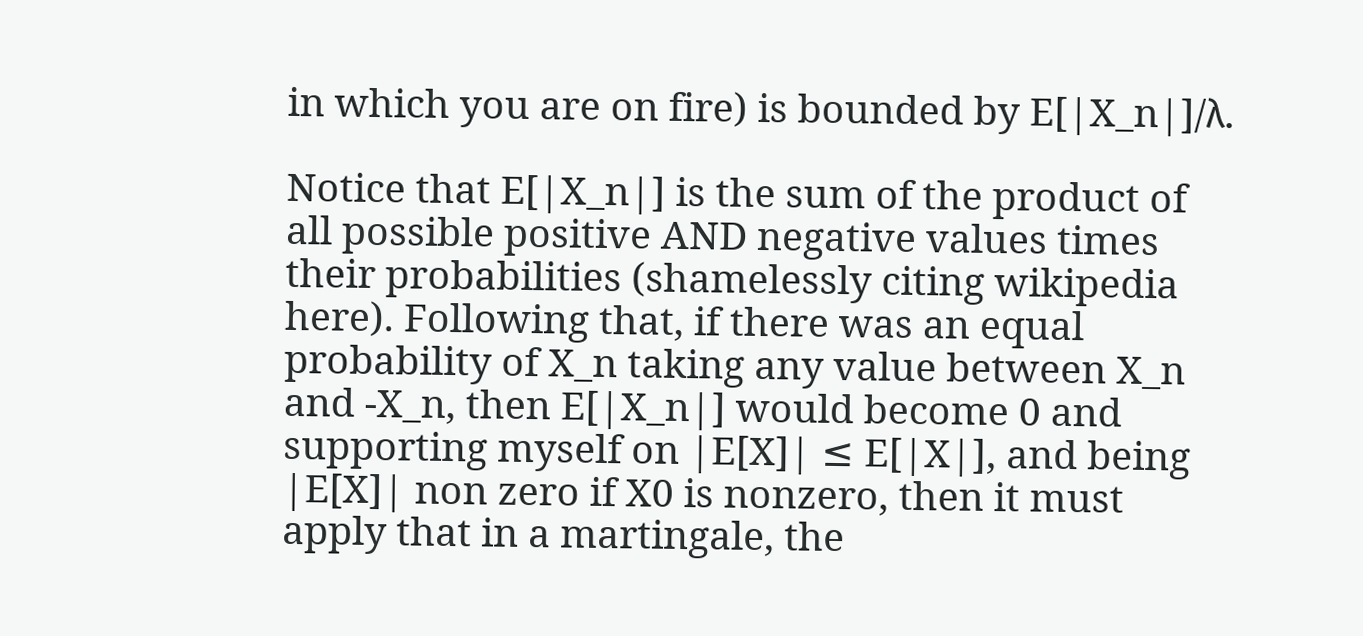in which you are on fire) is bounded by E[|X_n|]/λ.

Notice that E[|X_n|] is the sum of the product of all possible positive AND negative values times their probabilities (shamelessly citing wikipedia here). Following that, if there was an equal probability of X_n taking any value between X_n and -X_n, then E[|X_n|] would become 0 and supporting myself on |E[X]| ≤ E[|X|], and being |E[X]| non zero if X0 is nonzero, then it must apply that in a martingale, the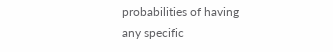probabilities of having any specific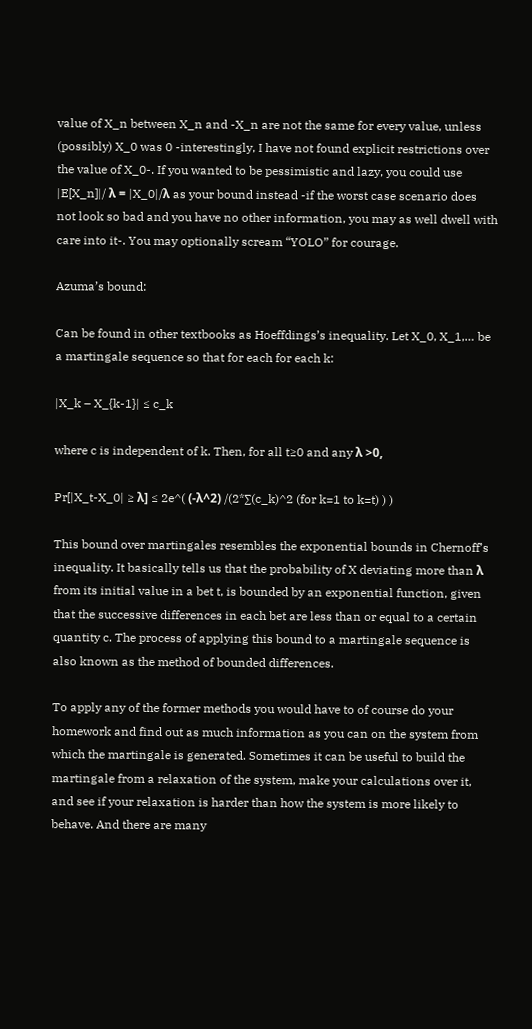value of X_n between X_n and -X_n are not the same for every value, unless (possibly) X_0 was 0 -interestingly, I have not found explicit restrictions over the value of X_0-. If you wanted to be pessimistic and lazy, you could use |E[X_n]|/ λ = |X_0|/λ as your bound instead -if the worst case scenario does not look so bad and you have no other information, you may as well dwell with care into it-. You may optionally scream “YOLO” for courage.

Azuma’s bound:

Can be found in other textbooks as Hoeffdings’s inequality. Let X_0, X_1,… be a martingale sequence so that for each for each k:

|X_k – X_{k-1}| ≤ c_k

where c is independent of k. Then, for all t≥0 and any λ >0,

Pr[|X_t-X_0| ≥ λ] ≤ 2e^( (-λ^2) /(2*∑(c_k)^2 (for k=1 to k=t) ) )

This bound over martingales resembles the exponential bounds in Chernoff’s inequality. It basically tells us that the probability of X deviating more than λ from its initial value in a bet t, is bounded by an exponential function, given that the successive differences in each bet are less than or equal to a certain quantity c. The process of applying this bound to a martingale sequence is also known as the method of bounded differences.

To apply any of the former methods you would have to of course do your homework and find out as much information as you can on the system from which the martingale is generated. Sometimes it can be useful to build the martingale from a relaxation of the system, make your calculations over it, and see if your relaxation is harder than how the system is more likely to behave. And there are many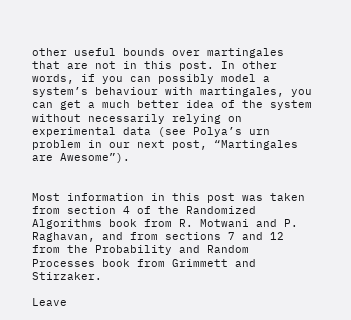other useful bounds over martingales that are not in this post. In other words, if you can possibly model a system’s behaviour with martingales, you can get a much better idea of the system without necessarily relying on experimental data (see Polya’s urn problem in our next post, “Martingales are Awesome”).


Most information in this post was taken from section 4 of the Randomized Algorithms book from R. Motwani and P. Raghavan, and from sections 7 and 12 from the Probability and Random Processes book from Grimmett and Stirzaker.

Leave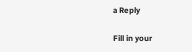a Reply

Fill in your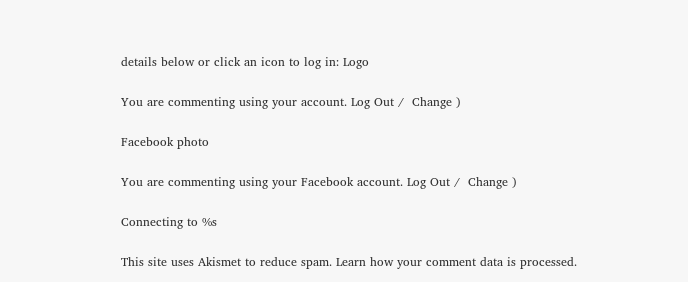details below or click an icon to log in: Logo

You are commenting using your account. Log Out /  Change )

Facebook photo

You are commenting using your Facebook account. Log Out /  Change )

Connecting to %s

This site uses Akismet to reduce spam. Learn how your comment data is processed.